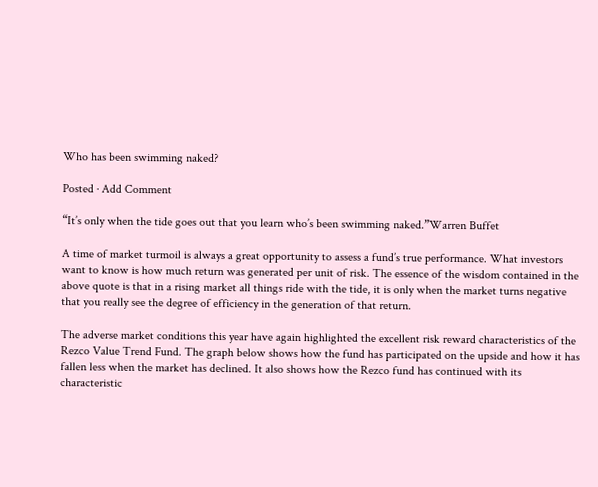Who has been swimming naked?

Posted · Add Comment

“It’s only when the tide goes out that you learn who’s been swimming naked.”Warren Buffet

A time of market turmoil is always a great opportunity to assess a fund’s true performance. What investors want to know is how much return was generated per unit of risk. The essence of the wisdom contained in the above quote is that in a rising market all things ride with the tide, it is only when the market turns negative that you really see the degree of efficiency in the generation of that return.

The adverse market conditions this year have again highlighted the excellent risk reward characteristics of the Rezco Value Trend Fund. The graph below shows how the fund has participated on the upside and how it has fallen less when the market has declined. It also shows how the Rezco fund has continued with its characteristic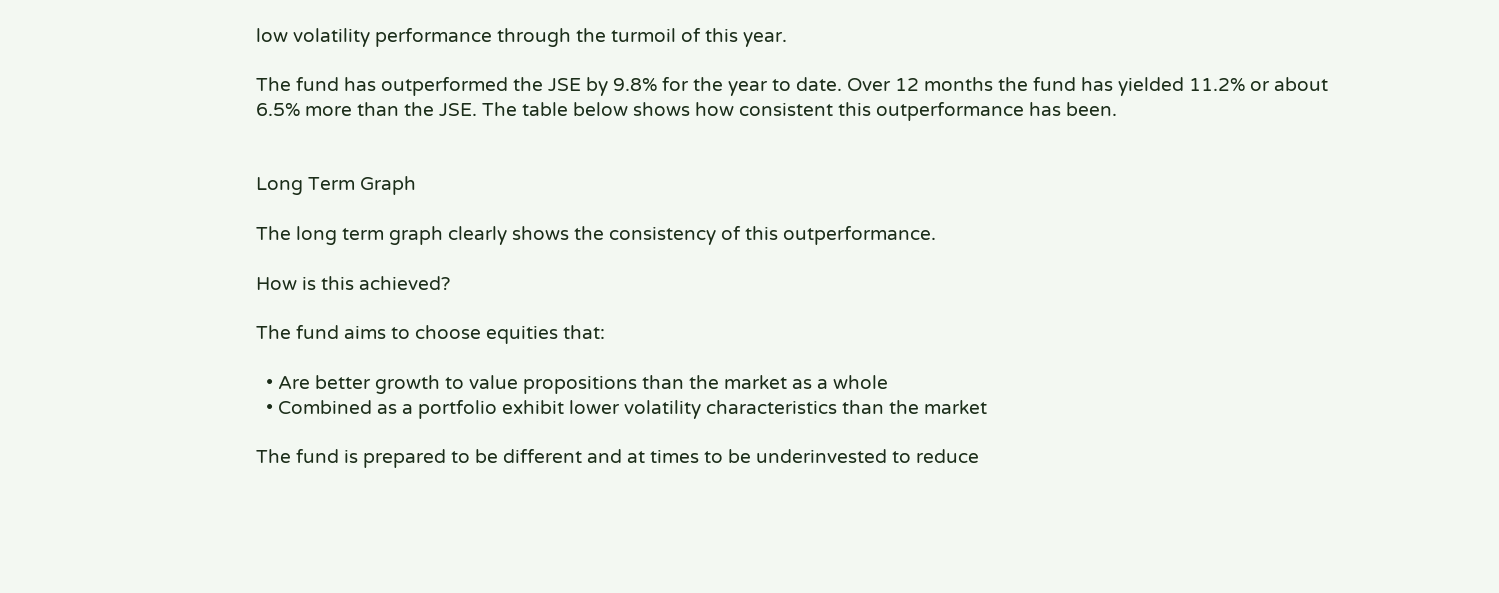low volatility performance through the turmoil of this year.

The fund has outperformed the JSE by 9.8% for the year to date. Over 12 months the fund has yielded 11.2% or about 6.5% more than the JSE. The table below shows how consistent this outperformance has been.


Long Term Graph

The long term graph clearly shows the consistency of this outperformance.

How is this achieved?

The fund aims to choose equities that:

  • Are better growth to value propositions than the market as a whole
  • Combined as a portfolio exhibit lower volatility characteristics than the market

The fund is prepared to be different and at times to be underinvested to reduce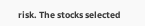risk. The stocks selected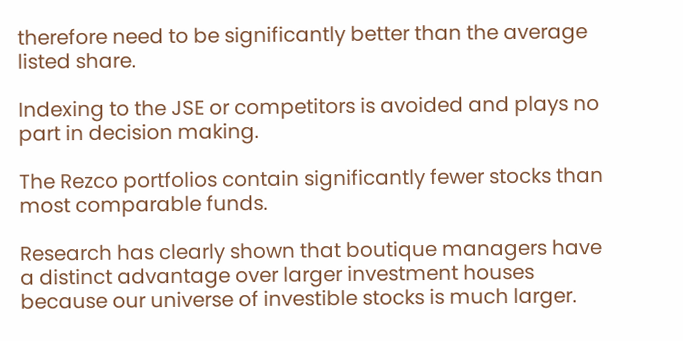therefore need to be significantly better than the average listed share.

Indexing to the JSE or competitors is avoided and plays no part in decision making.

The Rezco portfolios contain significantly fewer stocks than most comparable funds.

Research has clearly shown that boutique managers have a distinct advantage over larger investment houses because our universe of investible stocks is much larger.